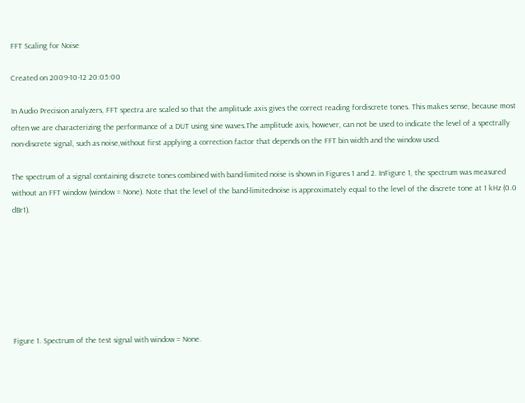FFT Scaling for Noise

Created on 2009-10-12 20:05:00

In Audio Precision analyzers, FFT spectra are scaled so that the amplitude axis gives the correct reading fordiscrete tones. This makes sense, because most often we are characterizing the performance of a DUT using sine waves.The amplitude axis, however, can not be used to indicate the level of a spectrally non-discrete signal, such as noise,without first applying a correction factor that depends on the FFT bin width and the window used.

The spectrum of a signal containing discrete tones combined with band-limited noise is shown in Figures 1 and 2. InFigure 1, the spectrum was measured without an FFT window (window = None). Note that the level of the band-limitednoise is approximately equal to the level of the discrete tone at 1 kHz (0.0 dBr1).







Figure 1. Spectrum of the test signal with window = None.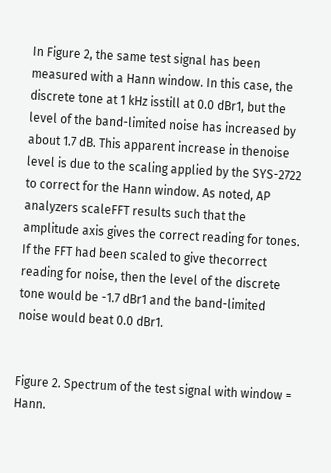In Figure 2, the same test signal has been measured with a Hann window. In this case, the discrete tone at 1 kHz isstill at 0.0 dBr1, but the level of the band-limited noise has increased by about 1.7 dB. This apparent increase in thenoise level is due to the scaling applied by the SYS-2722 to correct for the Hann window. As noted, AP analyzers scaleFFT results such that the amplitude axis gives the correct reading for tones. If the FFT had been scaled to give thecorrect reading for noise, then the level of the discrete tone would be -1.7 dBr1 and the band-limited noise would beat 0.0 dBr1.


Figure 2. Spectrum of the test signal with window = Hann.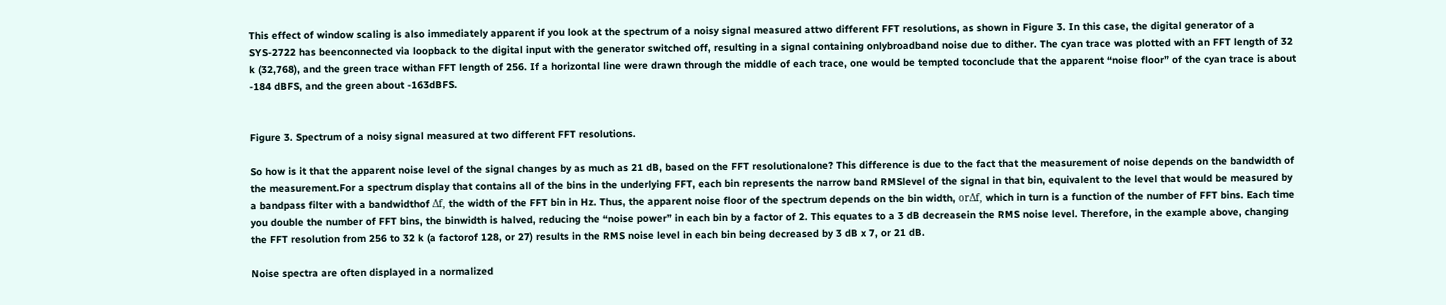This effect of window scaling is also immediately apparent if you look at the spectrum of a noisy signal measured attwo different FFT resolutions, as shown in Figure 3. In this case, the digital generator of a SYS-2722 has beenconnected via loopback to the digital input with the generator switched off, resulting in a signal containing onlybroadband noise due to dither. The cyan trace was plotted with an FFT length of 32 k (32,768), and the green trace withan FFT length of 256. If a horizontal line were drawn through the middle of each trace, one would be tempted toconclude that the apparent “noise floor” of the cyan trace is about -184 dBFS, and the green about -163dBFS.


Figure 3. Spectrum of a noisy signal measured at two different FFT resolutions.

So how is it that the apparent noise level of the signal changes by as much as 21 dB, based on the FFT resolutionalone? This difference is due to the fact that the measurement of noise depends on the bandwidth of the measurement.For a spectrum display that contains all of the bins in the underlying FFT, each bin represents the narrow band RMSlevel of the signal in that bin, equivalent to the level that would be measured by a bandpass filter with a bandwidthof Δf, the width of the FFT bin in Hz. Thus, the apparent noise floor of the spectrum depends on the bin width, orΔf, which in turn is a function of the number of FFT bins. Each time you double the number of FFT bins, the binwidth is halved, reducing the “noise power” in each bin by a factor of 2. This equates to a 3 dB decreasein the RMS noise level. Therefore, in the example above, changing the FFT resolution from 256 to 32 k (a factorof 128, or 27) results in the RMS noise level in each bin being decreased by 3 dB x 7, or 21 dB.

Noise spectra are often displayed in a normalized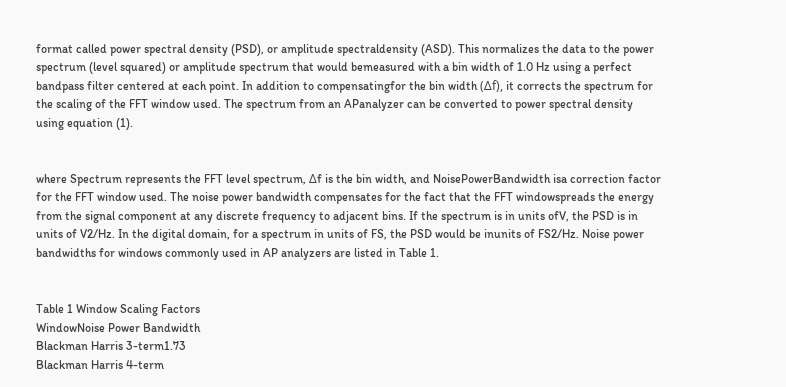format called power spectral density (PSD), or amplitude spectraldensity (ASD). This normalizes the data to the power spectrum (level squared) or amplitude spectrum that would bemeasured with a bin width of 1.0 Hz using a perfect bandpass filter centered at each point. In addition to compensatingfor the bin width (Δf), it corrects the spectrum for the scaling of the FFT window used. The spectrum from an APanalyzer can be converted to power spectral density using equation (1).


where Spectrum represents the FFT level spectrum, Δf is the bin width, and NoisePowerBandwidth isa correction factor for the FFT window used. The noise power bandwidth compensates for the fact that the FFT windowspreads the energy from the signal component at any discrete frequency to adjacent bins. If the spectrum is in units ofV, the PSD is in units of V2/Hz. In the digital domain, for a spectrum in units of FS, the PSD would be inunits of FS2/Hz. Noise power bandwidths for windows commonly used in AP analyzers are listed in Table 1.


Table 1 Window Scaling Factors
WindowNoise Power Bandwidth
Blackman Harris 3-term1.73
Blackman Harris 4-term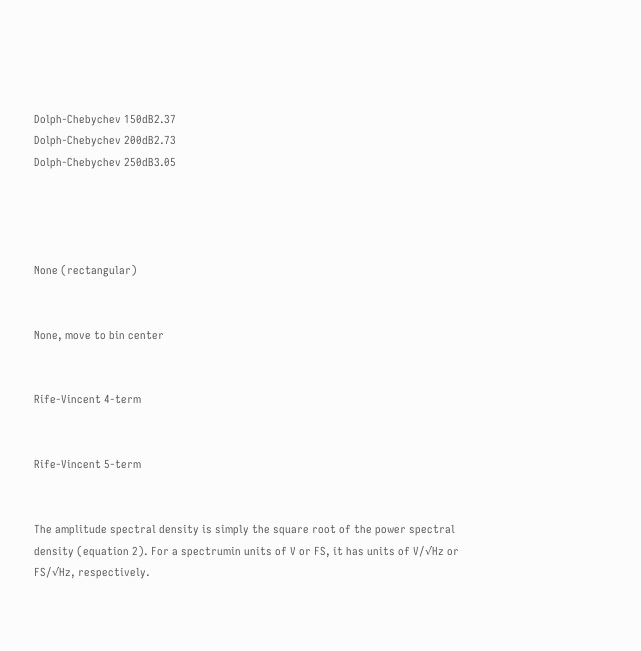Dolph-Chebychev 150dB2.37
Dolph-Chebychev 200dB2.73
Dolph-Chebychev 250dB3.05




None (rectangular)


None, move to bin center


Rife-Vincent 4-term


Rife-Vincent 5-term


The amplitude spectral density is simply the square root of the power spectral density (equation 2). For a spectrumin units of V or FS, it has units of V/√Hz or FS/√Hz, respectively.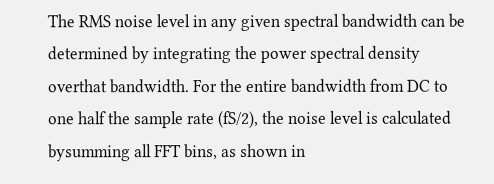The RMS noise level in any given spectral bandwidth can be determined by integrating the power spectral density overthat bandwidth. For the entire bandwidth from DC to one half the sample rate (fS/2), the noise level is calculated bysumming all FFT bins, as shown in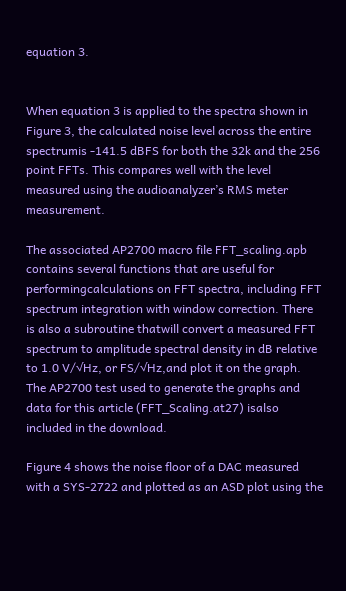equation 3.


When equation 3 is applied to the spectra shown in Figure 3, the calculated noise level across the entire spectrumis -141.5 dBFS for both the 32k and the 256 point FFTs. This compares well with the level measured using the audioanalyzer’s RMS meter measurement.

The associated AP2700 macro file FFT_scaling.apb contains several functions that are useful for performingcalculations on FFT spectra, including FFT spectrum integration with window correction. There is also a subroutine thatwill convert a measured FFT spectrum to amplitude spectral density in dB relative to 1.0 V/√Hz, or FS/√Hz,and plot it on the graph. The AP2700 test used to generate the graphs and data for this article (FFT_Scaling.at27) isalso included in the download.

Figure 4 shows the noise floor of a DAC measured with a SYS-2722 and plotted as an ASD plot using the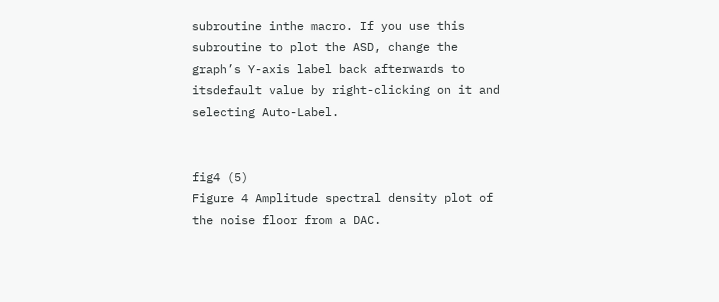subroutine inthe macro. If you use this subroutine to plot the ASD, change the graph’s Y-axis label back afterwards to itsdefault value by right-clicking on it and selecting Auto-Label.


fig4 (5)
Figure 4 Amplitude spectral density plot of the noise floor from a DAC.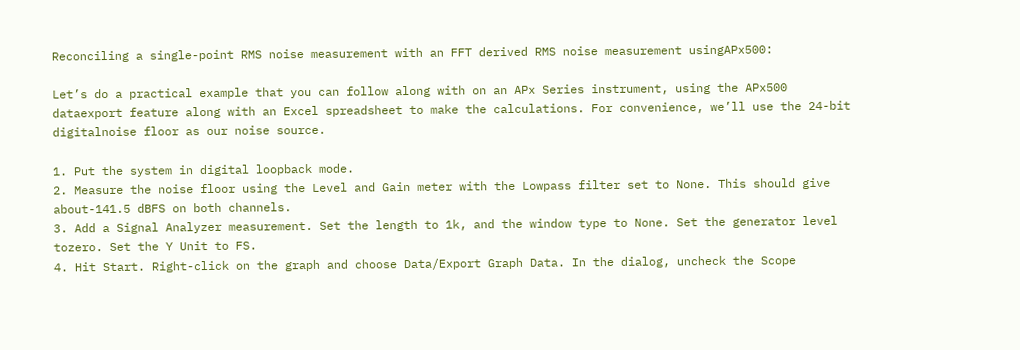Reconciling a single-point RMS noise measurement with an FFT derived RMS noise measurement usingAPx500:

Let’s do a practical example that you can follow along with on an APx Series instrument, using the APx500 dataexport feature along with an Excel spreadsheet to make the calculations. For convenience, we’ll use the 24-bit digitalnoise floor as our noise source.

1. Put the system in digital loopback mode.
2. Measure the noise floor using the Level and Gain meter with the Lowpass filter set to None. This should give about-141.5 dBFS on both channels.
3. Add a Signal Analyzer measurement. Set the length to 1k, and the window type to None. Set the generator level tozero. Set the Y Unit to FS.
4. Hit Start. Right-click on the graph and choose Data/Export Graph Data. In the dialog, uncheck the Scope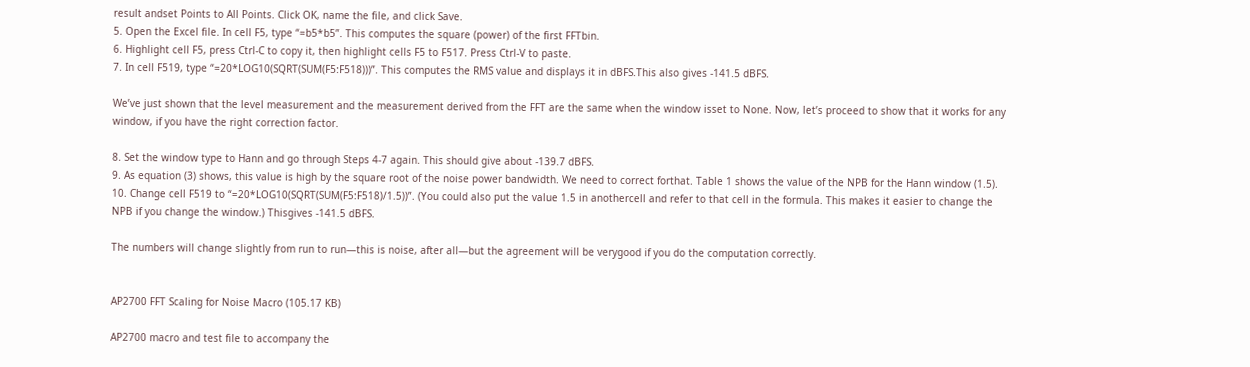result andset Points to All Points. Click OK, name the file, and click Save.
5. Open the Excel file. In cell F5, type “=b5*b5”. This computes the square (power) of the first FFTbin.
6. Highlight cell F5, press Ctrl-C to copy it, then highlight cells F5 to F517. Press Ctrl-V to paste.
7. In cell F519, type “=20*LOG10(SQRT(SUM(F5:F518)))”. This computes the RMS value and displays it in dBFS.This also gives -141.5 dBFS.

We’ve just shown that the level measurement and the measurement derived from the FFT are the same when the window isset to None. Now, let’s proceed to show that it works for any window, if you have the right correction factor.

8. Set the window type to Hann and go through Steps 4-7 again. This should give about -139.7 dBFS.
9. As equation (3) shows, this value is high by the square root of the noise power bandwidth. We need to correct forthat. Table 1 shows the value of the NPB for the Hann window (1.5).
10. Change cell F519 to “=20*LOG10(SQRT(SUM(F5:F518)/1.5))”. (You could also put the value 1.5 in anothercell and refer to that cell in the formula. This makes it easier to change the NPB if you change the window.) Thisgives -141.5 dBFS.

The numbers will change slightly from run to run—this is noise, after all—but the agreement will be verygood if you do the computation correctly.


AP2700 FFT Scaling for Noise Macro (105.17 KB)

AP2700 macro and test file to accompany the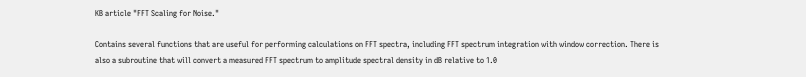KB article "FFT Scaling for Noise."

Contains several functions that are useful for performing calculations on FFT spectra, including FFT spectrum integration with window correction. There is also a subroutine that will convert a measured FFT spectrum to amplitude spectral density in dB relative to 1.0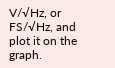V/√Hz, or FS/√Hz, and plot it on the graph.